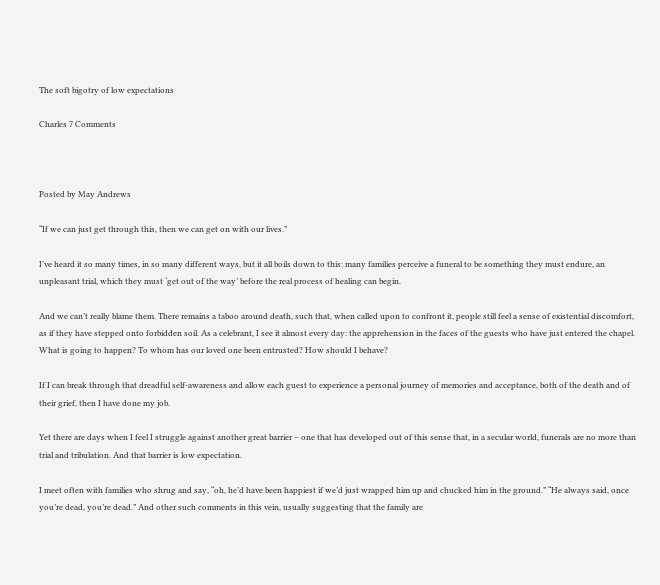The soft bigotry of low expectations

Charles 7 Comments



Posted by May Andrews

“If we can just get through this, then we can get on with our lives.”

I’ve heard it so many times, in so many different ways, but it all boils down to this: many families perceive a funeral to be something they must endure, an unpleasant trial, which they must ‘get out of the way’ before the real process of healing can begin.

And we can’t really blame them. There remains a taboo around death, such that, when called upon to confront it, people still feel a sense of existential discomfort, as if they have stepped onto forbidden soil. As a celebrant, I see it almost every day: the apprehension in the faces of the guests who have just entered the chapel. What is going to happen? To whom has our loved one been entrusted? How should I behave?

If I can break through that dreadful self-awareness and allow each guest to experience a personal journey of memories and acceptance, both of the death and of their grief, then I have done my job.

Yet there are days when I feel I struggle against another great barrier – one that has developed out of this sense that, in a secular world, funerals are no more than trial and tribulation. And that barrier is low expectation.

I meet often with families who shrug and say, “oh, he’d have been happiest if we’d just wrapped him up and chucked him in the ground.” “He always said, once you’re dead, you’re dead.” And other such comments in this vein, usually suggesting that the family are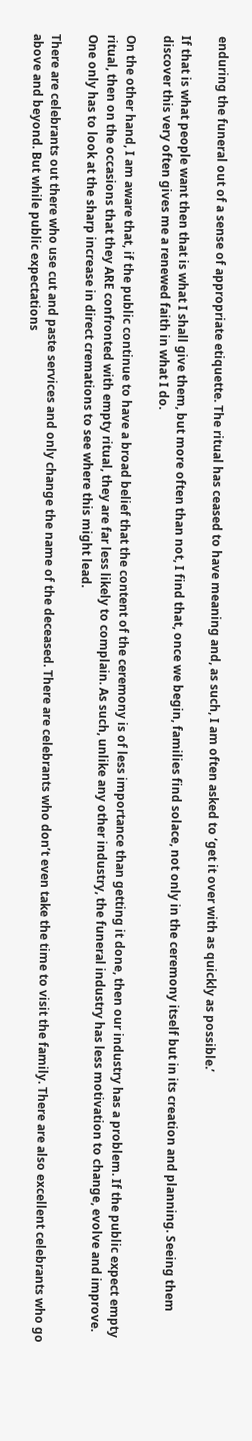enduring the funeral out of a sense of appropriate etiquette. The ritual has ceased to have meaning and, as such, I am often asked to ‘get it over with as quickly as possible.’

If that is what people want then that is what I shall give them, but more often than not, I find that, once we begin, families find solace, not only in the ceremony itself but in its creation and planning. Seeing them discover this very often gives me a renewed faith in what I do.

On the other hand, I am aware that, if the public continue to have a broad belief that the content of the ceremony is of less importance than getting it done, then our industry has a problem. If the public expect empty ritual, then on the occasions that they ARE confronted with empty ritual, they are far less likely to complain. As such, unlike any other industry, the funeral industry has less motivation to change, evolve and improve. One only has to look at the sharp increase in direct cremations to see where this might lead.

There are celebrants out there who use cut and paste services and only change the name of the deceased. There are celebrants who don’t even take the time to visit the family. There are also excellent celebrants who go above and beyond. But while public expectations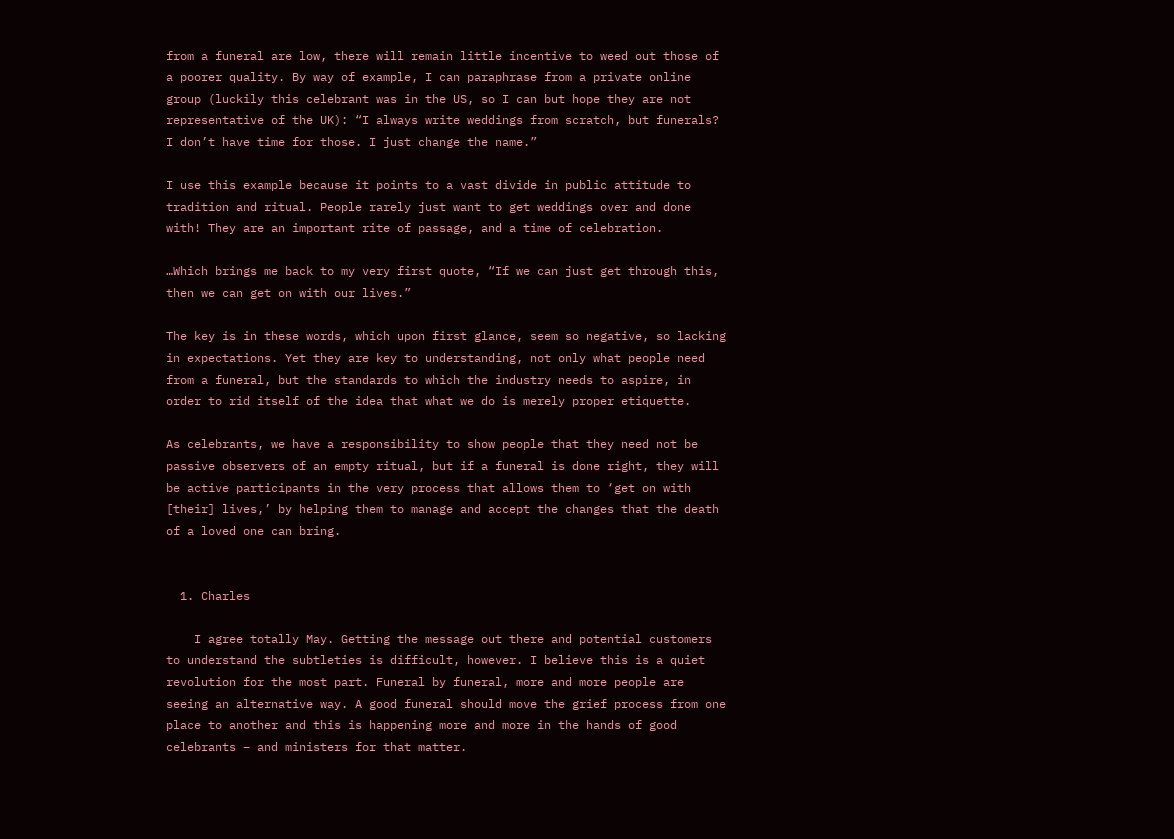from a funeral are low, there will remain little incentive to weed out those of a poorer quality. By way of example, I can paraphrase from a private online group (luckily this celebrant was in the US, so I can but hope they are not representative of the UK): “I always write weddings from scratch, but funerals? I don’t have time for those. I just change the name.”

I use this example because it points to a vast divide in public attitude to tradition and ritual. People rarely just want to get weddings over and done with! They are an important rite of passage, and a time of celebration.

…Which brings me back to my very first quote, “If we can just get through this, then we can get on with our lives.”

The key is in these words, which upon first glance, seem so negative, so lacking in expectations. Yet they are key to understanding, not only what people need from a funeral, but the standards to which the industry needs to aspire, in order to rid itself of the idea that what we do is merely proper etiquette.

As celebrants, we have a responsibility to show people that they need not be passive observers of an empty ritual, but if a funeral is done right, they will be active participants in the very process that allows them to ‘get on with [their] lives,’ by helping them to manage and accept the changes that the death of a loved one can bring.


  1. Charles

    I agree totally May. Getting the message out there and potential customers to understand the subtleties is difficult, however. I believe this is a quiet revolution for the most part. Funeral by funeral, more and more people are seeing an alternative way. A good funeral should move the grief process from one place to another and this is happening more and more in the hands of good celebrants – and ministers for that matter.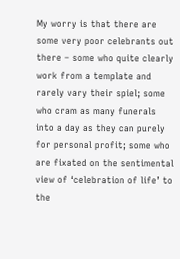My worry is that there are some very poor celebrants out there – some who quite clearly work from a template and rarely vary their spiel; some who cram as many funerals into a day as they can purely for personal profit; some who are fixated on the sentimental view of ‘celebration of life’ to the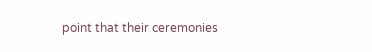point that their ceremonies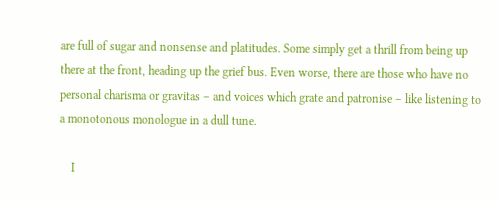are full of sugar and nonsense and platitudes. Some simply get a thrill from being up there at the front, heading up the grief bus. Even worse, there are those who have no personal charisma or gravitas – and voices which grate and patronise – like listening to a monotonous monologue in a dull tune.

    I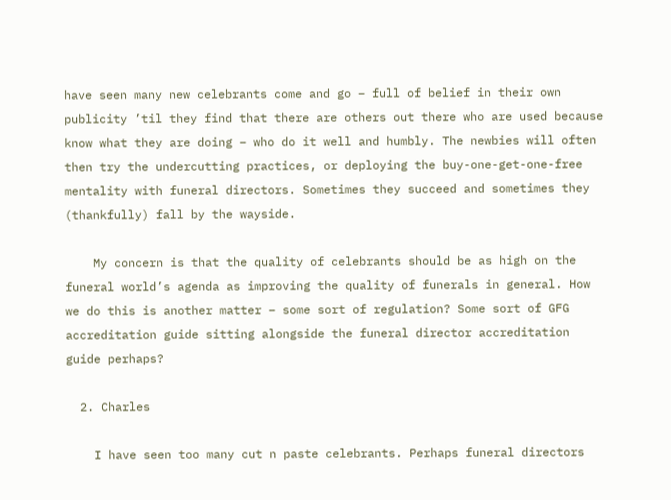have seen many new celebrants come and go – full of belief in their own publicity ’til they find that there are others out there who are used because know what they are doing – who do it well and humbly. The newbies will often then try the undercutting practices, or deploying the buy-one-get-one-free mentality with funeral directors. Sometimes they succeed and sometimes they (thankfully) fall by the wayside.

    My concern is that the quality of celebrants should be as high on the funeral world’s agenda as improving the quality of funerals in general. How we do this is another matter – some sort of regulation? Some sort of GFG accreditation guide sitting alongside the funeral director accreditation guide perhaps?

  2. Charles

    I have seen too many cut n paste celebrants. Perhaps funeral directors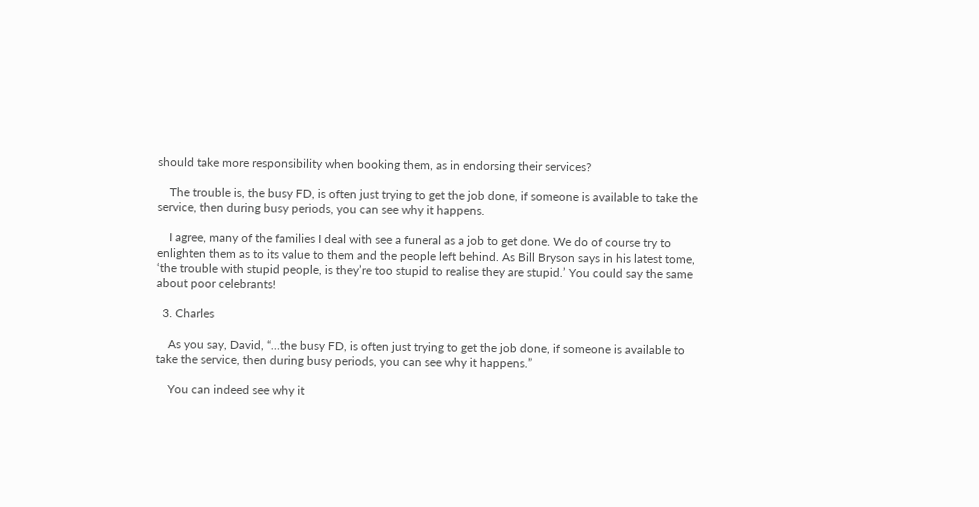should take more responsibility when booking them, as in endorsing their services?

    The trouble is, the busy FD, is often just trying to get the job done, if someone is available to take the service, then during busy periods, you can see why it happens.

    I agree, many of the families I deal with see a funeral as a job to get done. We do of course try to enlighten them as to its value to them and the people left behind. As Bill Bryson says in his latest tome, ‘the trouble with stupid people, is they’re too stupid to realise they are stupid.’ You could say the same about poor celebrants!

  3. Charles

    As you say, David, “…the busy FD, is often just trying to get the job done, if someone is available to take the service, then during busy periods, you can see why it happens.”

    You can indeed see why it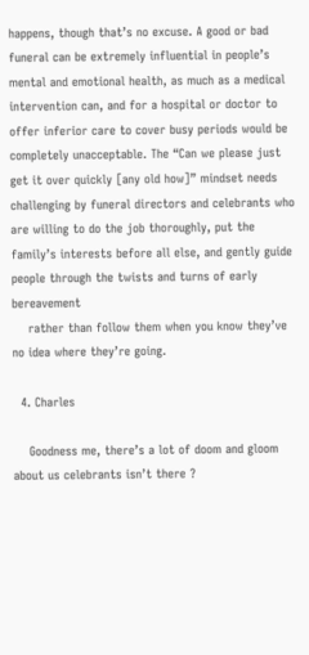happens, though that’s no excuse. A good or bad funeral can be extremely influential in people’s mental and emotional health, as much as a medical intervention can, and for a hospital or doctor to offer inferior care to cover busy periods would be completely unacceptable. The “Can we please just get it over quickly [any old how]” mindset needs challenging by funeral directors and celebrants who are willing to do the job thoroughly, put the family’s interests before all else, and gently guide people through the twists and turns of early bereavement
    rather than follow them when you know they’ve no idea where they’re going.

  4. Charles

    Goodness me, there’s a lot of doom and gloom about us celebrants isn’t there ?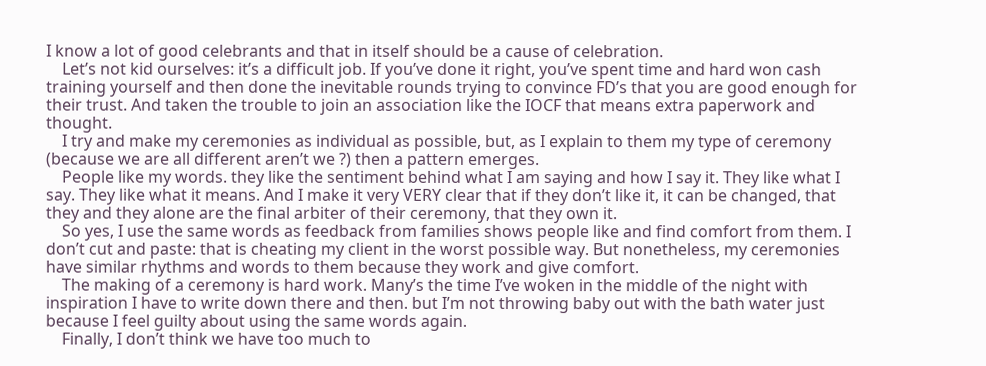I know a lot of good celebrants and that in itself should be a cause of celebration.
    Let’s not kid ourselves: it’s a difficult job. If you’ve done it right, you’ve spent time and hard won cash training yourself and then done the inevitable rounds trying to convince FD’s that you are good enough for their trust. And taken the trouble to join an association like the IOCF that means extra paperwork and thought.
    I try and make my ceremonies as individual as possible, but, as I explain to them my type of ceremony (because we are all different aren’t we ?) then a pattern emerges.
    People like my words. they like the sentiment behind what I am saying and how I say it. They like what I say. They like what it means. And I make it very VERY clear that if they don’t like it, it can be changed, that they and they alone are the final arbiter of their ceremony, that they own it.
    So yes, I use the same words as feedback from families shows people like and find comfort from them. I don’t cut and paste: that is cheating my client in the worst possible way. But nonetheless, my ceremonies have similar rhythms and words to them because they work and give comfort.
    The making of a ceremony is hard work. Many’s the time I’ve woken in the middle of the night with inspiration I have to write down there and then. but I’m not throwing baby out with the bath water just because I feel guilty about using the same words again.
    Finally, I don’t think we have too much to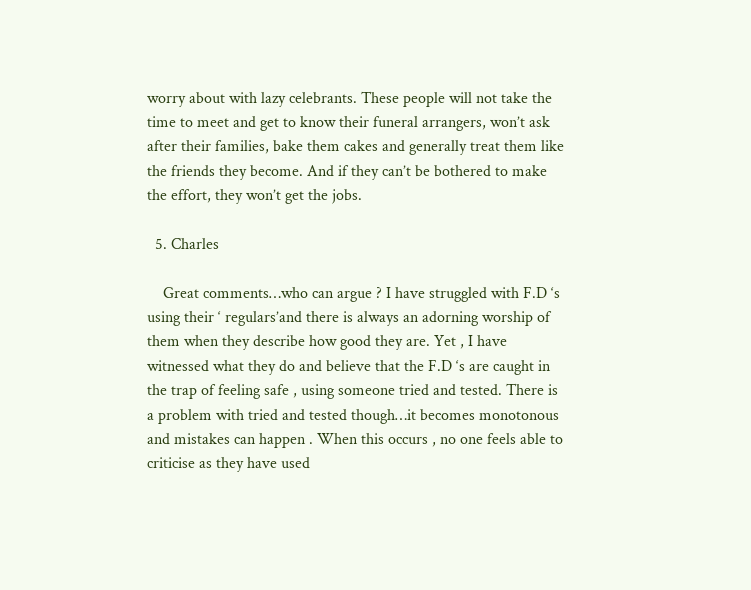worry about with lazy celebrants. These people will not take the time to meet and get to know their funeral arrangers, won’t ask after their families, bake them cakes and generally treat them like the friends they become. And if they can’t be bothered to make the effort, they won’t get the jobs.

  5. Charles

    Great comments…who can argue ? I have struggled with F.D ‘s using their ‘ regulars’and there is always an adorning worship of them when they describe how good they are. Yet , I have witnessed what they do and believe that the F.D ‘s are caught in the trap of feeling safe , using someone tried and tested. There is a problem with tried and tested though…it becomes monotonous and mistakes can happen . When this occurs , no one feels able to criticise as they have used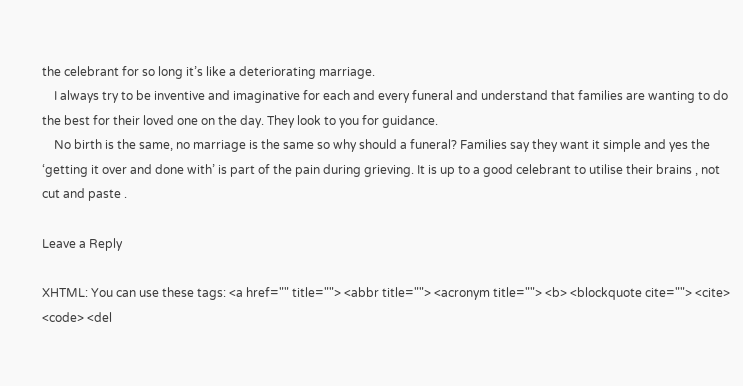the celebrant for so long it’s like a deteriorating marriage.
    I always try to be inventive and imaginative for each and every funeral and understand that families are wanting to do the best for their loved one on the day. They look to you for guidance.
    No birth is the same, no marriage is the same so why should a funeral? Families say they want it simple and yes the ‘getting it over and done with’ is part of the pain during grieving. It is up to a good celebrant to utilise their brains , not cut and paste .

Leave a Reply

XHTML: You can use these tags: <a href="" title=""> <abbr title=""> <acronym title=""> <b> <blockquote cite=""> <cite> <code> <del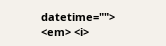datetime=""> <em> <i>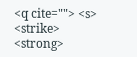<q cite=""> <s> <strike> <strong>